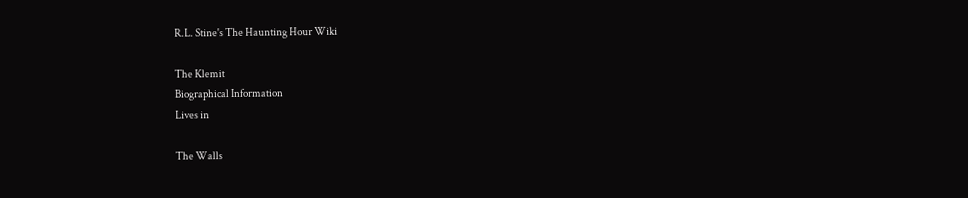R.L. Stine's The Haunting Hour Wiki

The Klemit
Biographical Information
Lives in

The Walls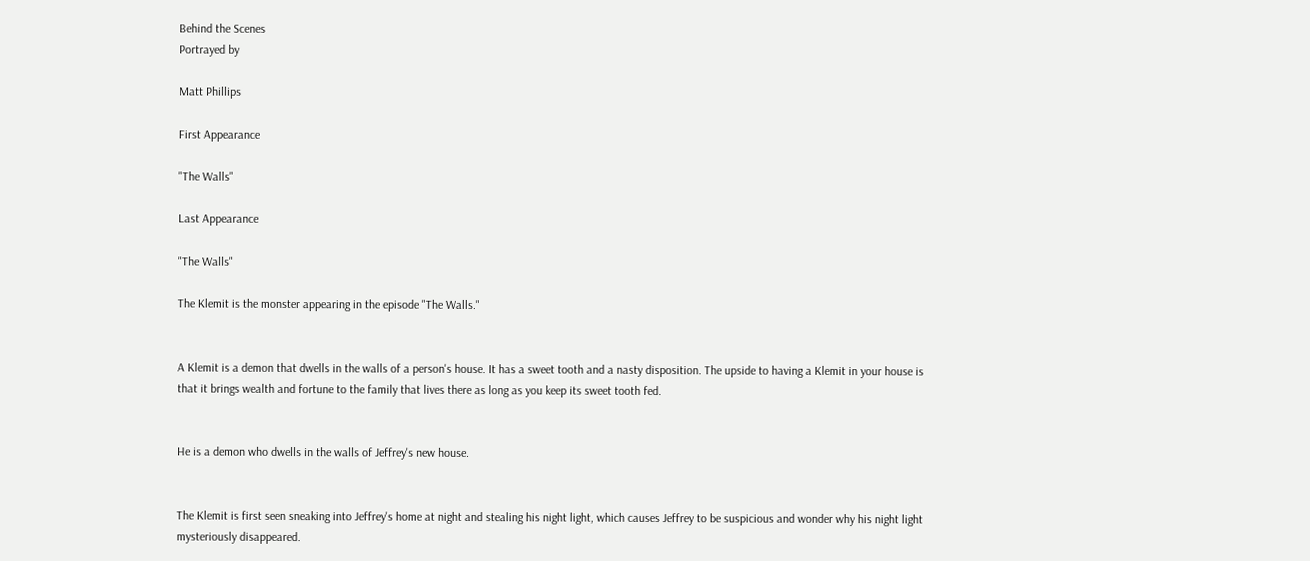Behind the Scenes
Portrayed by

Matt Phillips

First Appearance

"The Walls"

Last Appearance

"The Walls"

The Klemit is the monster appearing in the episode "The Walls."


A Klemit is a demon that dwells in the walls of a person's house. It has a sweet tooth and a nasty disposition. The upside to having a Klemit in your house is that it brings wealth and fortune to the family that lives there as long as you keep its sweet tooth fed.


He is a demon who dwells in the walls of Jeffrey's new house.


The Klemit is first seen sneaking into Jeffrey's home at night and stealing his night light, which causes Jeffrey to be suspicious and wonder why his night light mysteriously disappeared.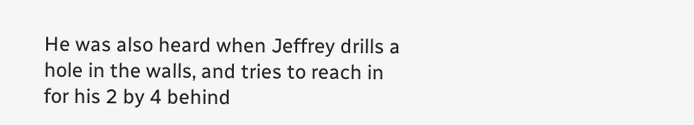He was also heard when Jeffrey drills a hole in the walls, and tries to reach in for his 2 by 4 behind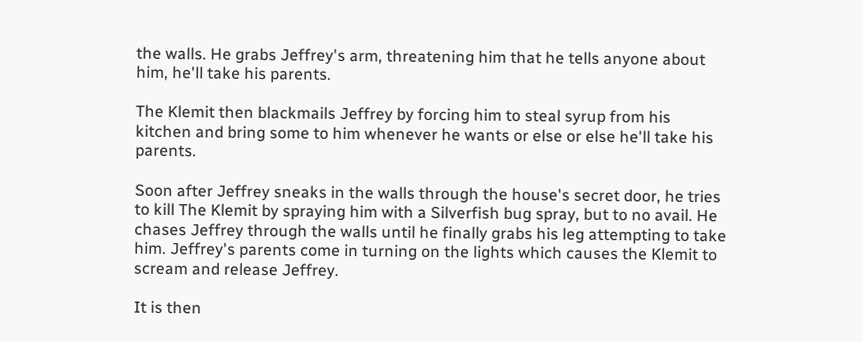the walls. He grabs Jeffrey's arm, threatening him that he tells anyone about him, he'll take his parents.

The Klemit then blackmails Jeffrey by forcing him to steal syrup from his kitchen and bring some to him whenever he wants or else or else he'll take his parents.

Soon after Jeffrey sneaks in the walls through the house's secret door, he tries to kill The Klemit by spraying him with a Silverfish bug spray, but to no avail. He chases Jeffrey through the walls until he finally grabs his leg attempting to take him. Jeffrey's parents come in turning on the lights which causes the Klemit to scream and release Jeffrey.

It is then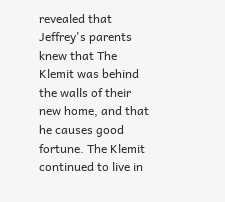revealed that Jeffrey's parents knew that The Klemit was behind the walls of their new home, and that he causes good fortune. The Klemit continued to live in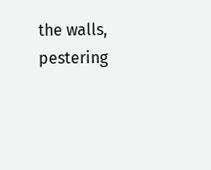the walls, pestering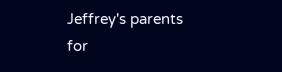Jeffrey's parents for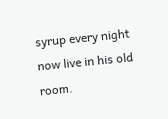syrup every night now live in his old room.